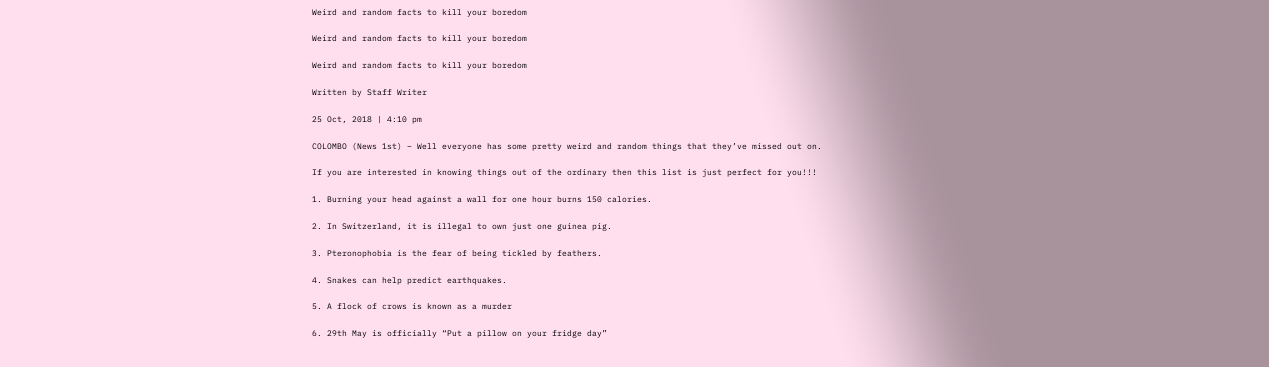Weird and random facts to kill your boredom

Weird and random facts to kill your boredom

Weird and random facts to kill your boredom

Written by Staff Writer

25 Oct, 2018 | 4:10 pm

COLOMBO (News 1st) – Well everyone has some pretty weird and random things that they’ve missed out on.

If you are interested in knowing things out of the ordinary then this list is just perfect for you!!!

1. Burning your head against a wall for one hour burns 150 calories.

2. In Switzerland, it is illegal to own just one guinea pig.

3. Pteronophobia is the fear of being tickled by feathers.

4. Snakes can help predict earthquakes.

5. A flock of crows is known as a murder

6. 29th May is officially “Put a pillow on your fridge day”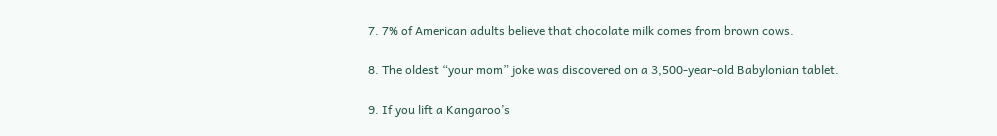7. 7% of American adults believe that chocolate milk comes from brown cows.

8. The oldest “your mom” joke was discovered on a 3,500-year-old Babylonian tablet.

9. If you lift a Kangaroo’s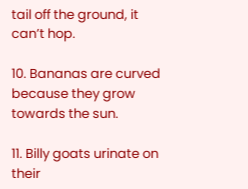tail off the ground, it can’t hop.

10. Bananas are curved because they grow towards the sun.

11. Billy goats urinate on their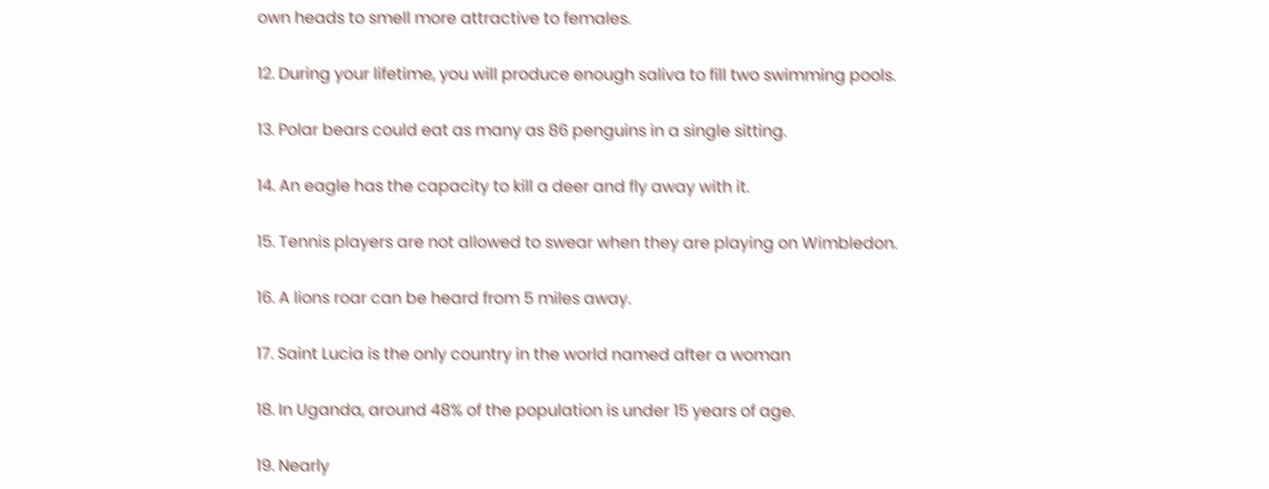own heads to smell more attractive to females.

12. During your lifetime, you will produce enough saliva to fill two swimming pools.

13. Polar bears could eat as many as 86 penguins in a single sitting.

14. An eagle has the capacity to kill a deer and fly away with it.

15. Tennis players are not allowed to swear when they are playing on Wimbledon.

16. A lions roar can be heard from 5 miles away.

17. Saint Lucia is the only country in the world named after a woman

18. In Uganda, around 48% of the population is under 15 years of age.

19. Nearly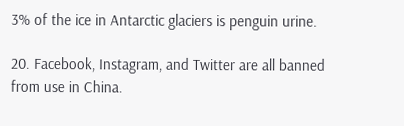3% of the ice in Antarctic glaciers is penguin urine.

20. Facebook, Instagram, and Twitter are all banned from use in China.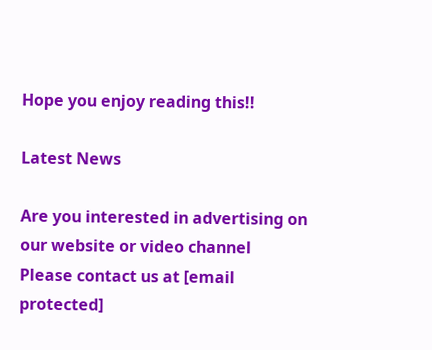Hope you enjoy reading this!!

Latest News

Are you interested in advertising on our website or video channel
Please contact us at [email protected]